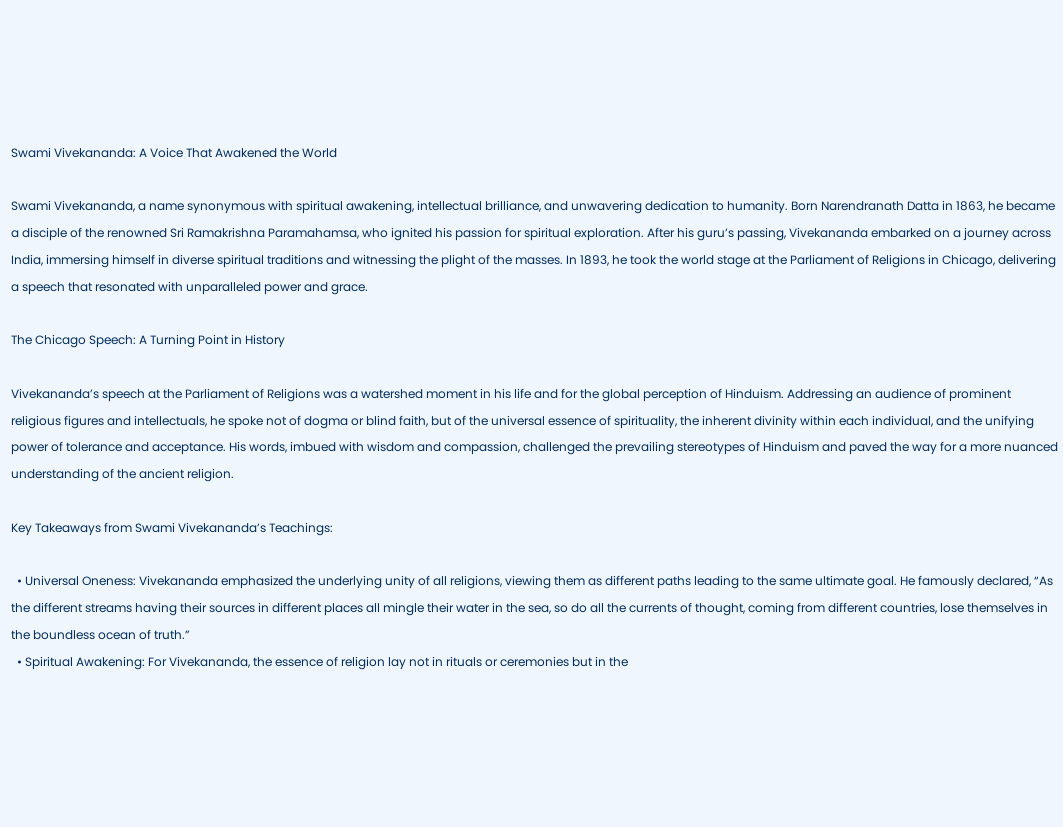Swami Vivekananda: A Voice That Awakened the World

Swami Vivekananda, a name synonymous with spiritual awakening, intellectual brilliance, and unwavering dedication to humanity. Born Narendranath Datta in 1863, he became a disciple of the renowned Sri Ramakrishna Paramahamsa, who ignited his passion for spiritual exploration. After his guru’s passing, Vivekananda embarked on a journey across India, immersing himself in diverse spiritual traditions and witnessing the plight of the masses. In 1893, he took the world stage at the Parliament of Religions in Chicago, delivering a speech that resonated with unparalleled power and grace.

The Chicago Speech: A Turning Point in History

Vivekananda’s speech at the Parliament of Religions was a watershed moment in his life and for the global perception of Hinduism. Addressing an audience of prominent religious figures and intellectuals, he spoke not of dogma or blind faith, but of the universal essence of spirituality, the inherent divinity within each individual, and the unifying power of tolerance and acceptance. His words, imbued with wisdom and compassion, challenged the prevailing stereotypes of Hinduism and paved the way for a more nuanced understanding of the ancient religion.

Key Takeaways from Swami Vivekananda’s Teachings:

  • Universal Oneness: Vivekananda emphasized the underlying unity of all religions, viewing them as different paths leading to the same ultimate goal. He famously declared, “As the different streams having their sources in different places all mingle their water in the sea, so do all the currents of thought, coming from different countries, lose themselves in the boundless ocean of truth.”
  • Spiritual Awakening: For Vivekananda, the essence of religion lay not in rituals or ceremonies but in the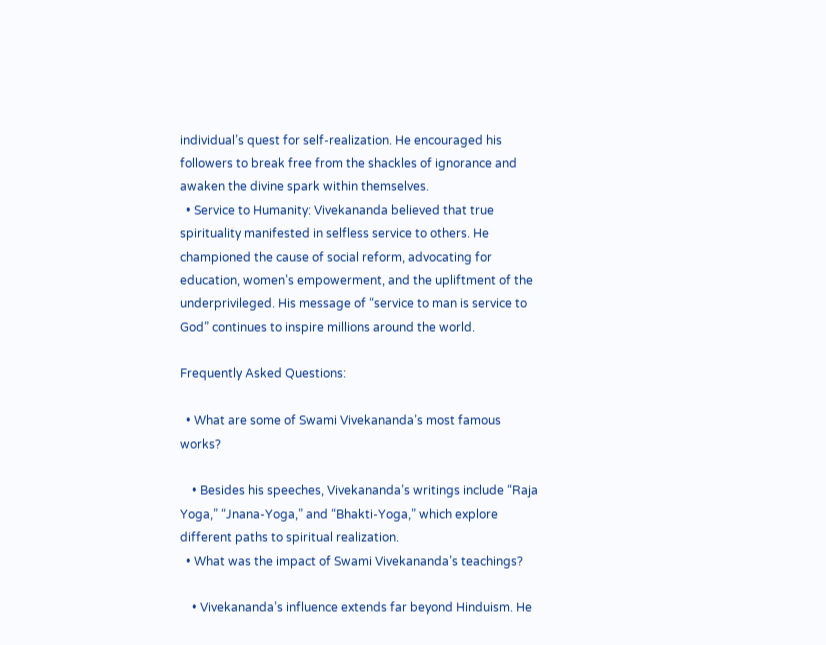individual’s quest for self-realization. He encouraged his followers to break free from the shackles of ignorance and awaken the divine spark within themselves.
  • Service to Humanity: Vivekananda believed that true spirituality manifested in selfless service to others. He championed the cause of social reform, advocating for education, women’s empowerment, and the upliftment of the underprivileged. His message of “service to man is service to God” continues to inspire millions around the world.

Frequently Asked Questions:

  • What are some of Swami Vivekananda’s most famous works?

    • Besides his speeches, Vivekananda’s writings include “Raja Yoga,” “Jnana-Yoga,” and “Bhakti-Yoga,” which explore different paths to spiritual realization.
  • What was the impact of Swami Vivekananda’s teachings?

    • Vivekananda’s influence extends far beyond Hinduism. He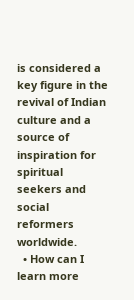is considered a key figure in the revival of Indian culture and a source of inspiration for spiritual seekers and social reformers worldwide.
  • How can I learn more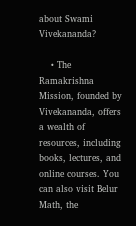about Swami Vivekananda?

    • The Ramakrishna Mission, founded by Vivekananda, offers a wealth of resources, including books, lectures, and online courses. You can also visit Belur Math, the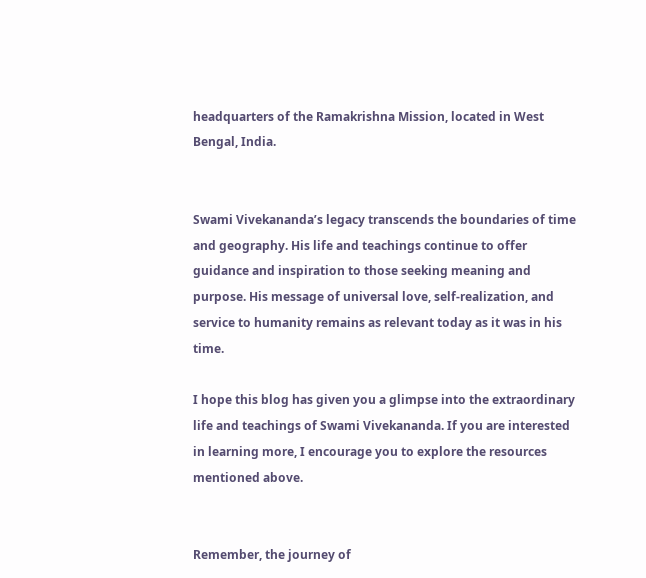headquarters of the Ramakrishna Mission, located in West Bengal, India.


Swami Vivekananda’s legacy transcends the boundaries of time and geography. His life and teachings continue to offer guidance and inspiration to those seeking meaning and purpose. His message of universal love, self-realization, and service to humanity remains as relevant today as it was in his time.

I hope this blog has given you a glimpse into the extraordinary life and teachings of Swami Vivekananda. If you are interested in learning more, I encourage you to explore the resources mentioned above.


Remember, the journey of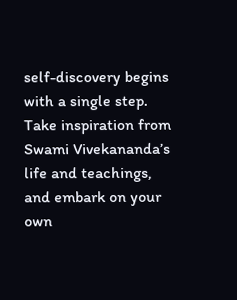self-discovery begins with a single step. Take inspiration from Swami Vivekananda’s life and teachings, and embark on your own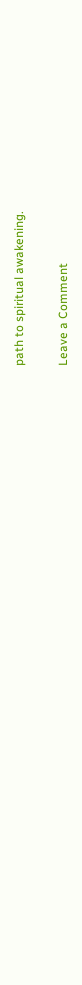path to spiritual awakening.

Leave a Comment